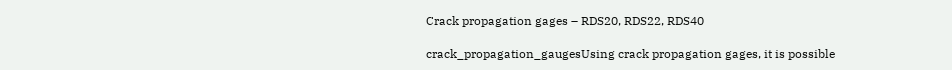Crack propagation gages – RDS20, RDS22, RDS40

crack_propagation_gaugesUsing crack propagation gages, it is possible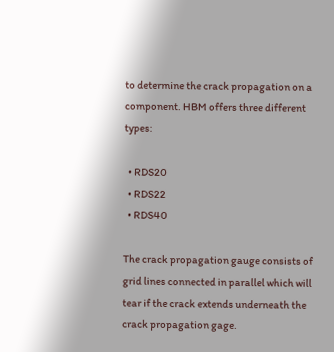to determine the crack propagation on a component. HBM offers three different types:

  • RDS20
  • RDS22
  • RDS40

The crack propagation gauge consists of grid lines connected in parallel which will tear if the crack extends underneath the crack propagation gage.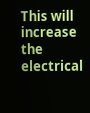This will increase the electrical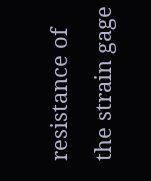resistance of the strain gage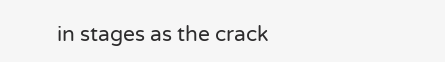in stages as the crack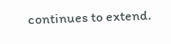continues to extend.